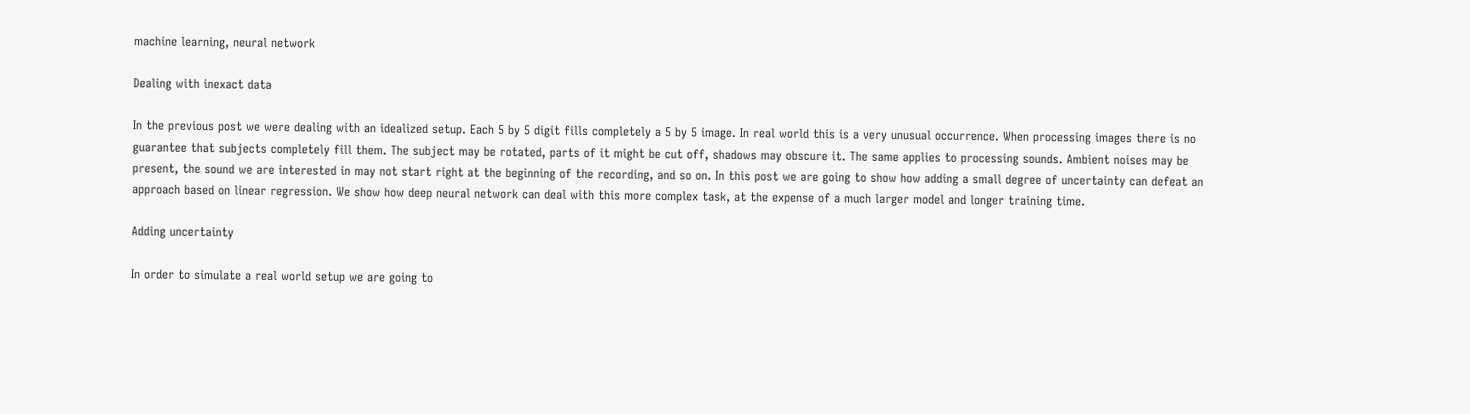machine learning, neural network

Dealing with inexact data

In the previous post we were dealing with an idealized setup. Each 5 by 5 digit fills completely a 5 by 5 image. In real world this is a very unusual occurrence. When processing images there is no guarantee that subjects completely fill them. The subject may be rotated, parts of it might be cut off, shadows may obscure it. The same applies to processing sounds. Ambient noises may be present, the sound we are interested in may not start right at the beginning of the recording, and so on. In this post we are going to show how adding a small degree of uncertainty can defeat an approach based on linear regression. We show how deep neural network can deal with this more complex task, at the expense of a much larger model and longer training time.

Adding uncertainty

In order to simulate a real world setup we are going to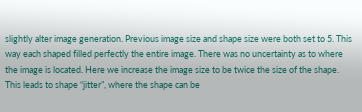slightly alter image generation. Previous image size and shape size were both set to 5. This way each shaped filled perfectly the entire image. There was no uncertainty as to where the image is located. Here we increase the image size to be twice the size of the shape. This leads to shape “jitter”, where the shape can be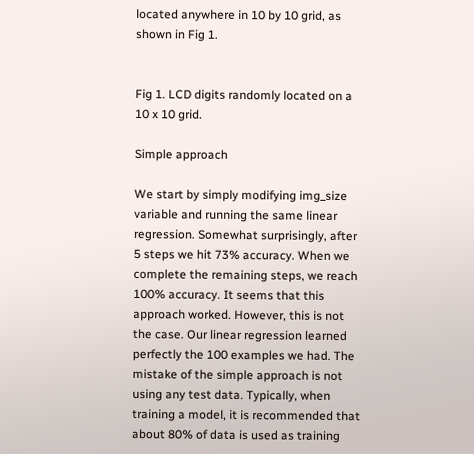located anywhere in 10 by 10 grid, as shown in Fig 1.


Fig 1. LCD digits randomly located on a 10 x 10 grid.

Simple approach

We start by simply modifying img_size variable and running the same linear regression. Somewhat surprisingly, after 5 steps we hit 73% accuracy. When we complete the remaining steps, we reach 100% accuracy. It seems that this approach worked. However, this is not the case. Our linear regression learned perfectly the 100 examples we had. The mistake of the simple approach is not using any test data. Typically, when training a model, it is recommended that about 80% of data is used as training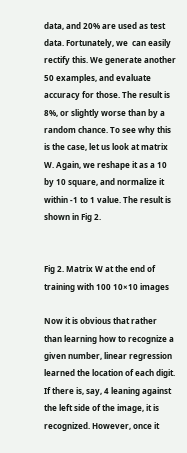data, and 20% are used as test data. Fortunately, we  can easily rectify this. We generate another 50 examples, and evaluate accuracy for those. The result is 8%, or slightly worse than by a random chance. To see why this is the case, let us look at matrix W. Again, we reshape it as a 10 by 10 square, and normalize it within -1 to 1 value. The result is shown in Fig 2.


Fig 2. Matrix W at the end of training with 100 10×10 images

Now it is obvious that rather than learning how to recognize a given number, linear regression learned the location of each digit. If there is, say, 4 leaning against the left side of the image, it is recognized. However, once it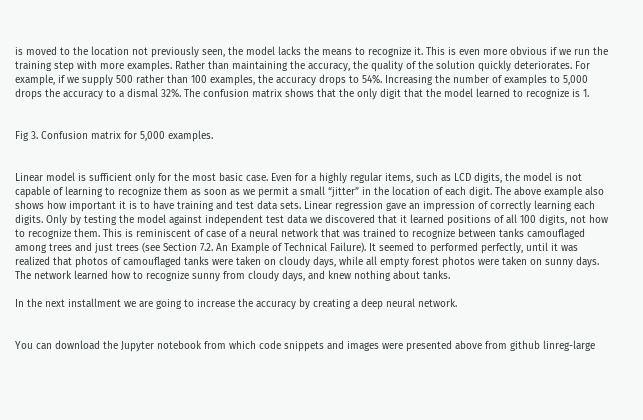is moved to the location not previously seen, the model lacks the means to recognize it. This is even more obvious if we run the training step with more examples. Rather than maintaining the accuracy, the quality of the solution quickly deteriorates. For example, if we supply 500 rather than 100 examples, the accuracy drops to 54%. Increasing the number of examples to 5,000 drops the accuracy to a dismal 32%. The confusion matrix shows that the only digit that the model learned to recognize is 1.


Fig 3. Confusion matrix for 5,000 examples.


Linear model is sufficient only for the most basic case. Even for a highly regular items, such as LCD digits, the model is not capable of learning to recognize them as soon as we permit a small “jitter” in the location of each digit. The above example also shows how important it is to have training and test data sets. Linear regression gave an impression of correctly learning each digits. Only by testing the model against independent test data we discovered that it learned positions of all 100 digits, not how to recognize them. This is reminiscent of case of a neural network that was trained to recognize between tanks camouflaged among trees and just trees (see Section 7.2. An Example of Technical Failure). It seemed to performed perfectly, until it was realized that photos of camouflaged tanks were taken on cloudy days, while all empty forest photos were taken on sunny days. The network learned how to recognize sunny from cloudy days, and knew nothing about tanks.

In the next installment we are going to increase the accuracy by creating a deep neural network.


You can download the Jupyter notebook from which code snippets and images were presented above from github linreg-large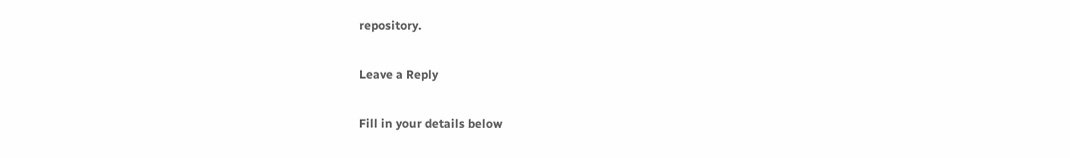repository.

Leave a Reply

Fill in your details below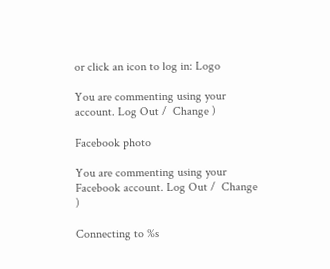or click an icon to log in: Logo

You are commenting using your account. Log Out /  Change )

Facebook photo

You are commenting using your Facebook account. Log Out /  Change )

Connecting to %s